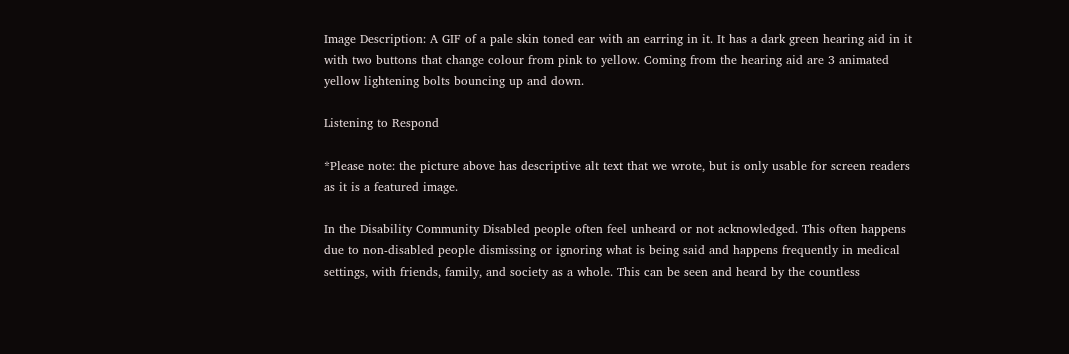Image Description: A GIF of a pale skin toned ear with an earring in it. It has a dark green hearing aid in it with two buttons that change colour from pink to yellow. Coming from the hearing aid are 3 animated yellow lightening bolts bouncing up and down.

Listening to Respond

*Please note: the picture above has descriptive alt text that we wrote, but is only usable for screen readers as it is a featured image.

In the Disability Community Disabled people often feel unheard or not acknowledged. This often happens due to non-disabled people dismissing or ignoring what is being said and happens frequently in medical settings, with friends, family, and society as a whole. This can be seen and heard by the countless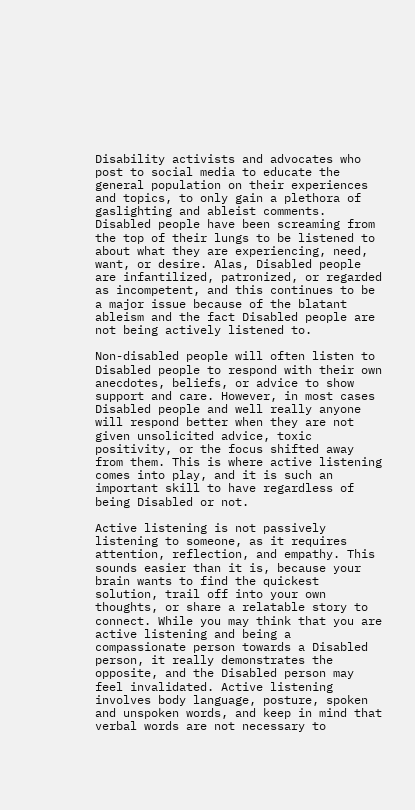Disability activists and advocates who post to social media to educate the general population on their experiences and topics, to only gain a plethora of gaslighting and ableist comments. Disabled people have been screaming from the top of their lungs to be listened to about what they are experiencing, need, want, or desire. Alas, Disabled people are infantilized, patronized, or regarded as incompetent, and this continues to be a major issue because of the blatant ableism and the fact Disabled people are not being actively listened to.

Non-disabled people will often listen to Disabled people to respond with their own anecdotes, beliefs, or advice to show support and care. However, in most cases Disabled people and well really anyone will respond better when they are not given unsolicited advice, toxic positivity, or the focus shifted away from them. This is where active listening comes into play, and it is such an important skill to have regardless of being Disabled or not.

Active listening is not passively listening to someone, as it requires attention, reflection, and empathy. This sounds easier than it is, because your brain wants to find the quickest solution, trail off into your own thoughts, or share a relatable story to connect. While you may think that you are active listening and being a compassionate person towards a Disabled person, it really demonstrates the opposite, and the Disabled person may feel invalidated. Active listening involves body language, posture, spoken and unspoken words, and keep in mind that verbal words are not necessary to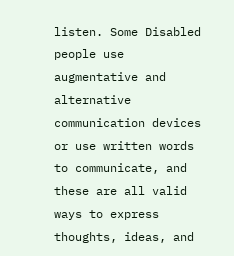listen. Some Disabled people use augmentative and alternative communication devices or use written words to communicate, and these are all valid ways to express thoughts, ideas, and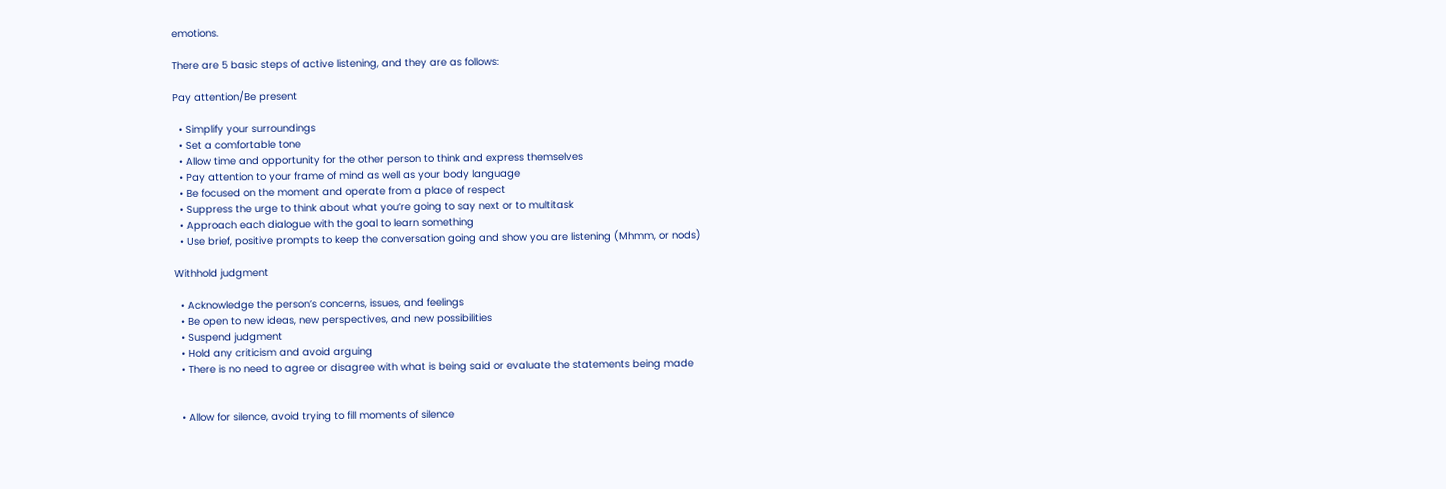emotions.

There are 5 basic steps of active listening, and they are as follows:

Pay attention/Be present

  • Simplify your surroundings
  • Set a comfortable tone
  • Allow time and opportunity for the other person to think and express themselves
  • Pay attention to your frame of mind as well as your body language
  • Be focused on the moment and operate from a place of respect
  • Suppress the urge to think about what you’re going to say next or to multitask
  • Approach each dialogue with the goal to learn something
  • Use brief, positive prompts to keep the conversation going and show you are listening (Mhmm, or nods)

Withhold judgment

  • Acknowledge the person’s concerns, issues, and feelings
  • Be open to new ideas, new perspectives, and new possibilities
  • Suspend judgment
  • Hold any criticism and avoid arguing
  • There is no need to agree or disagree with what is being said or evaluate the statements being made


  • Allow for silence, avoid trying to fill moments of silence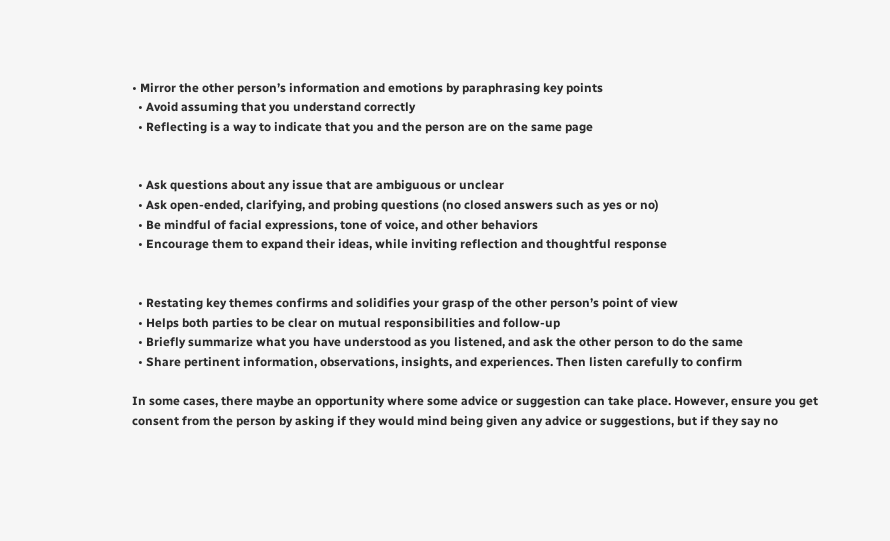• Mirror the other person’s information and emotions by paraphrasing key points
  • Avoid assuming that you understand correctly
  • Reflecting is a way to indicate that you and the person are on the same page


  • Ask questions about any issue that are ambiguous or unclear
  • Ask open-ended, clarifying, and probing questions (no closed answers such as yes or no)
  • Be mindful of facial expressions, tone of voice, and other behaviors
  • Encourage them to expand their ideas, while inviting reflection and thoughtful response


  • Restating key themes confirms and solidifies your grasp of the other person’s point of view
  • Helps both parties to be clear on mutual responsibilities and follow-up
  • Briefly summarize what you have understood as you listened, and ask the other person to do the same
  • Share pertinent information, observations, insights, and experiences. Then listen carefully to confirm

In some cases, there maybe an opportunity where some advice or suggestion can take place. However, ensure you get consent from the person by asking if they would mind being given any advice or suggestions, but if they say no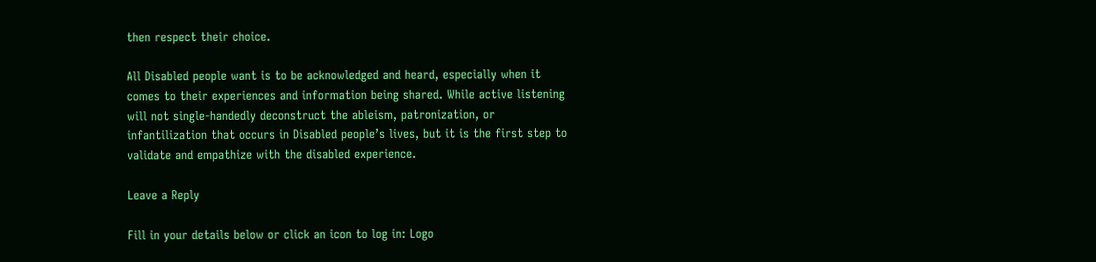then respect their choice.

All Disabled people want is to be acknowledged and heard, especially when it comes to their experiences and information being shared. While active listening will not single-handedly deconstruct the ableism, patronization, or infantilization that occurs in Disabled people’s lives, but it is the first step to validate and empathize with the disabled experience.

Leave a Reply

Fill in your details below or click an icon to log in: Logo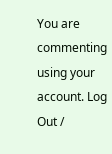You are commenting using your account. Log Out /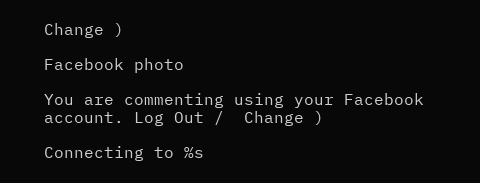Change )

Facebook photo

You are commenting using your Facebook account. Log Out /  Change )

Connecting to %s